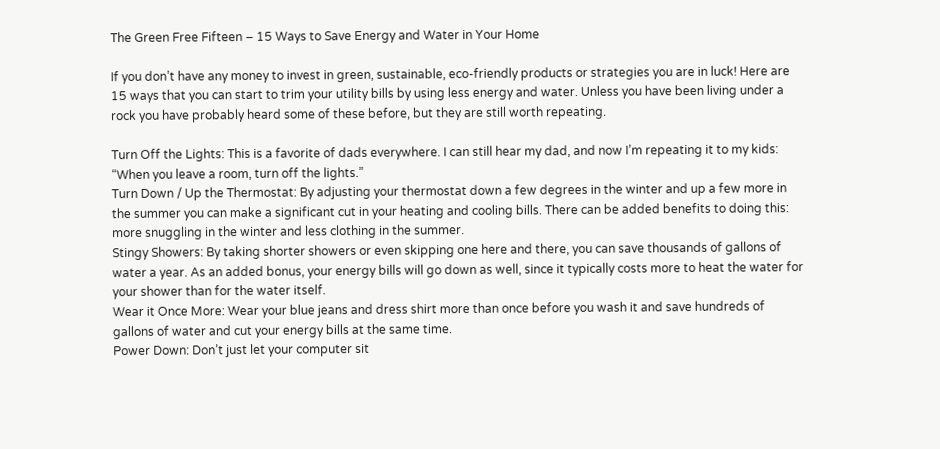The Green Free Fifteen – 15 Ways to Save Energy and Water in Your Home

If you don’t have any money to invest in green, sustainable, eco-friendly products or strategies you are in luck! Here are 15 ways that you can start to trim your utility bills by using less energy and water. Unless you have been living under a rock you have probably heard some of these before, but they are still worth repeating.

Turn Off the Lights: This is a favorite of dads everywhere. I can still hear my dad, and now I’m repeating it to my kids: “When you leave a room, turn off the lights.”
Turn Down / Up the Thermostat: By adjusting your thermostat down a few degrees in the winter and up a few more in the summer you can make a significant cut in your heating and cooling bills. There can be added benefits to doing this: more snuggling in the winter and less clothing in the summer.
Stingy Showers: By taking shorter showers or even skipping one here and there, you can save thousands of gallons of water a year. As an added bonus, your energy bills will go down as well, since it typically costs more to heat the water for your shower than for the water itself.
Wear it Once More: Wear your blue jeans and dress shirt more than once before you wash it and save hundreds of gallons of water and cut your energy bills at the same time.
Power Down: Don’t just let your computer sit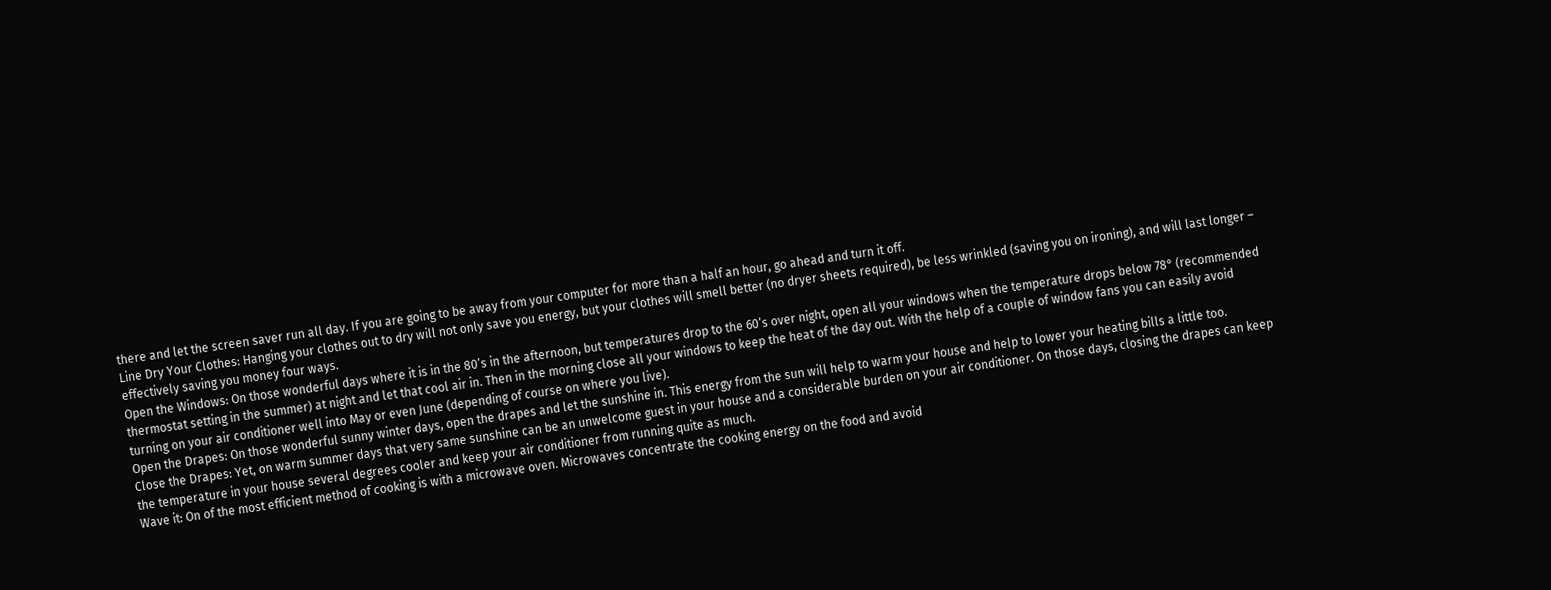there and let the screen saver run all day. If you are going to be away from your computer for more than a half an hour, go ahead and turn it off.
Line Dry Your Clothes: Hanging your clothes out to dry will not only save you energy, but your clothes will smell better (no dryer sheets required), be less wrinkled (saving you on ironing), and will last longer – effectively saving you money four ways.
Open the Windows: On those wonderful days where it is in the 80’s in the afternoon, but temperatures drop to the 60’s over night, open all your windows when the temperature drops below 78° (recommended thermostat setting in the summer) at night and let that cool air in. Then in the morning close all your windows to keep the heat of the day out. With the help of a couple of window fans you can easily avoid turning on your air conditioner well into May or even June (depending of course on where you live).
Open the Drapes: On those wonderful sunny winter days, open the drapes and let the sunshine in. This energy from the sun will help to warm your house and help to lower your heating bills a little too.
Close the Drapes: Yet, on warm summer days that very same sunshine can be an unwelcome guest in your house and a considerable burden on your air conditioner. On those days, closing the drapes can keep the temperature in your house several degrees cooler and keep your air conditioner from running quite as much.
Wave it: On of the most efficient method of cooking is with a microwave oven. Microwaves concentrate the cooking energy on the food and avoid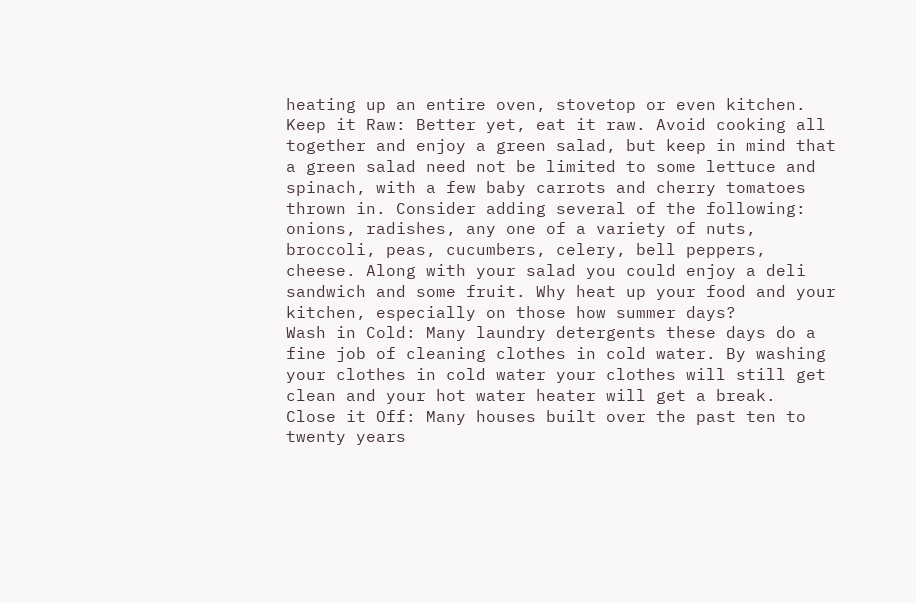heating up an entire oven, stovetop or even kitchen.
Keep it Raw: Better yet, eat it raw. Avoid cooking all together and enjoy a green salad, but keep in mind that a green salad need not be limited to some lettuce and spinach, with a few baby carrots and cherry tomatoes thrown in. Consider adding several of the following: onions, radishes, any one of a variety of nuts, broccoli, peas, cucumbers, celery, bell peppers, cheese. Along with your salad you could enjoy a deli sandwich and some fruit. Why heat up your food and your kitchen, especially on those how summer days?
Wash in Cold: Many laundry detergents these days do a fine job of cleaning clothes in cold water. By washing your clothes in cold water your clothes will still get clean and your hot water heater will get a break.
Close it Off: Many houses built over the past ten to twenty years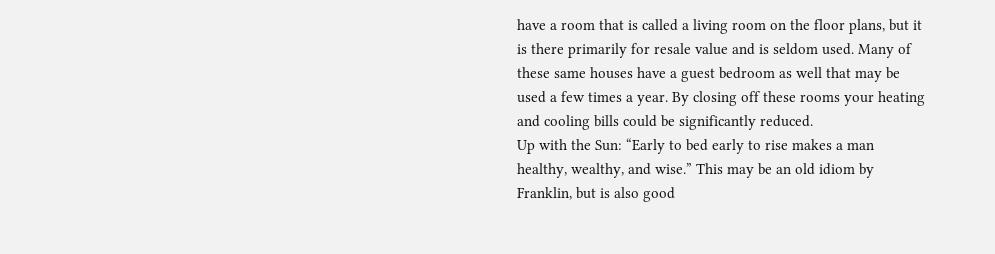have a room that is called a living room on the floor plans, but it is there primarily for resale value and is seldom used. Many of these same houses have a guest bedroom as well that may be used a few times a year. By closing off these rooms your heating and cooling bills could be significantly reduced.
Up with the Sun: “Early to bed early to rise makes a man healthy, wealthy, and wise.” This may be an old idiom by Franklin, but is also good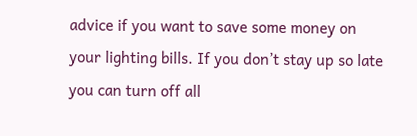advice if you want to save some money on your lighting bills. If you don’t stay up so late you can turn off all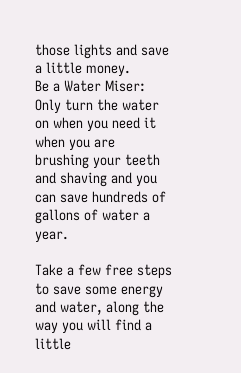those lights and save a little money.
Be a Water Miser: Only turn the water on when you need it when you are brushing your teeth and shaving and you can save hundreds of gallons of water a year.

Take a few free steps to save some energy and water, along the way you will find a little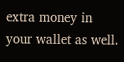extra money in your wallet as well.